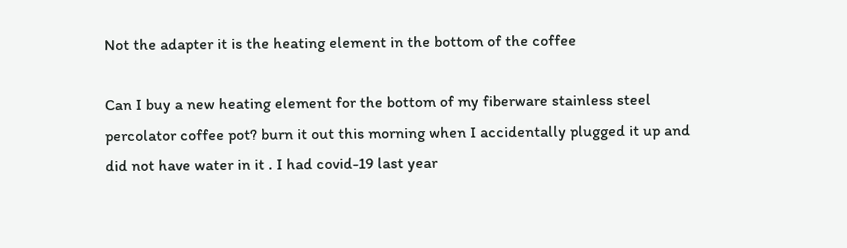Not the adapter it is the heating element in the bottom of the coffee

Can I buy a new heating element for the bottom of my fiberware stainless steel percolator coffee pot? burn it out this morning when I accidentally plugged it up and did not have water in it . I had covid-19 last year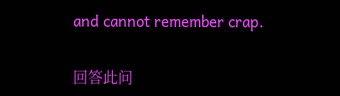and cannot remember crap.

回答此问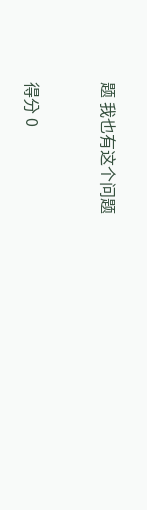题 我也有这个问题


得分 0